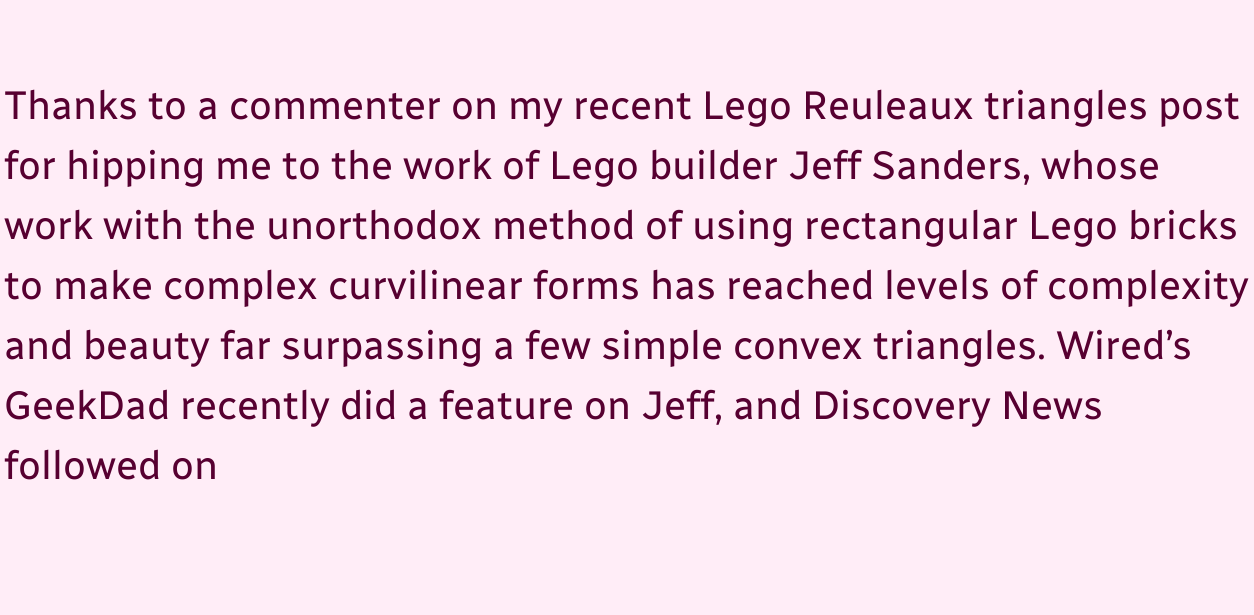Thanks to a commenter on my recent Lego Reuleaux triangles post for hipping me to the work of Lego builder Jeff Sanders, whose work with the unorthodox method of using rectangular Lego bricks to make complex curvilinear forms has reached levels of complexity and beauty far surpassing a few simple convex triangles. Wired’s GeekDad recently did a feature on Jeff, and Discovery News followed on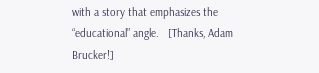with a story that emphasizes the “educational” angle.   [Thanks, Adam Brucker!]